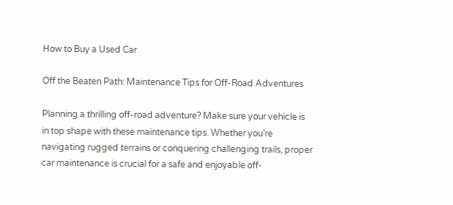How to Buy a Used Car

Off the Beaten Path: Maintenance Tips for Off-Road Adventures

Planning a thrilling off-road adventure? Make sure your vehicle is in top shape with these maintenance tips. Whether you’re navigating rugged terrains or conquering challenging trails, proper car maintenance is crucial for a safe and enjoyable off-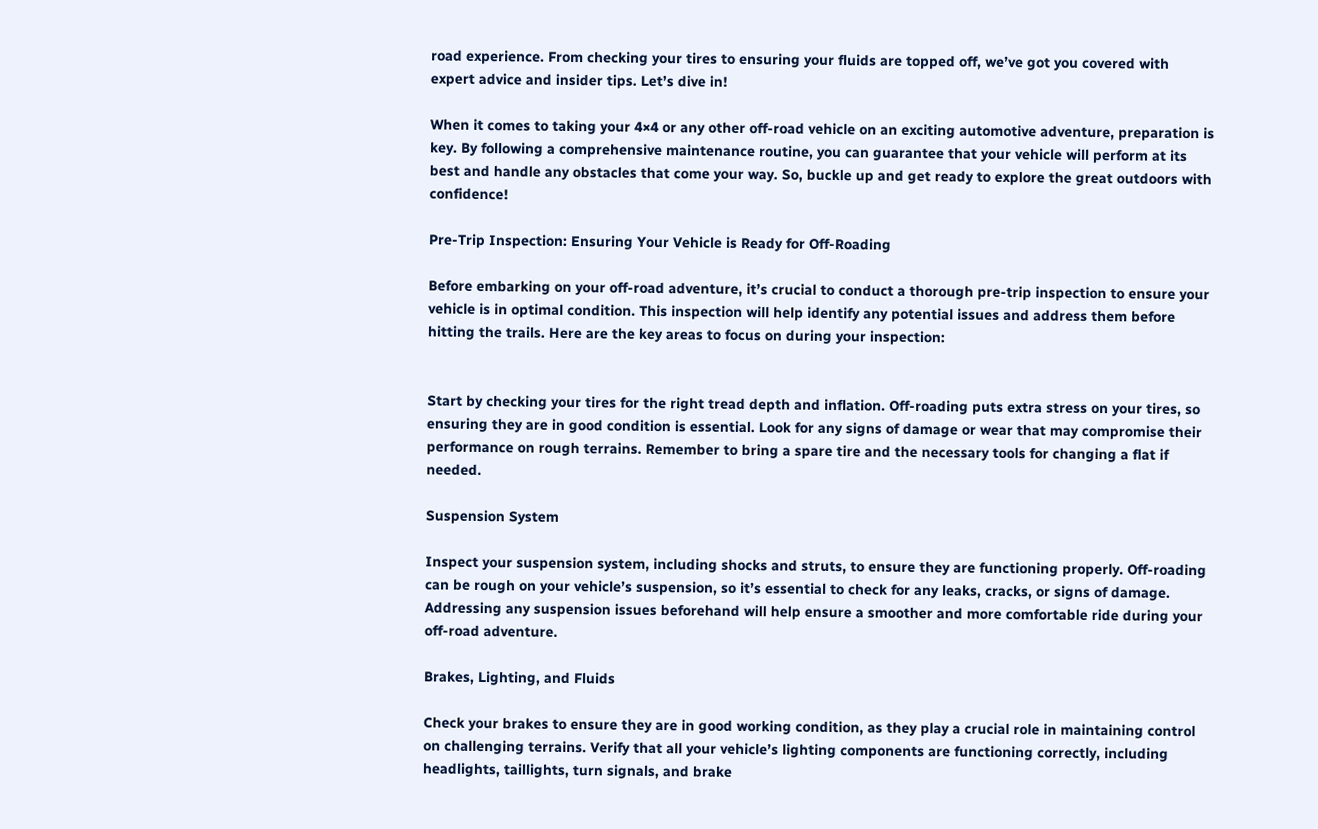road experience. From checking your tires to ensuring your fluids are topped off, we’ve got you covered with expert advice and insider tips. Let’s dive in!

When it comes to taking your 4×4 or any other off-road vehicle on an exciting automotive adventure, preparation is key. By following a comprehensive maintenance routine, you can guarantee that your vehicle will perform at its best and handle any obstacles that come your way. So, buckle up and get ready to explore the great outdoors with confidence!

Pre-Trip Inspection: Ensuring Your Vehicle is Ready for Off-Roading

Before embarking on your off-road adventure, it’s crucial to conduct a thorough pre-trip inspection to ensure your vehicle is in optimal condition. This inspection will help identify any potential issues and address them before hitting the trails. Here are the key areas to focus on during your inspection:


Start by checking your tires for the right tread depth and inflation. Off-roading puts extra stress on your tires, so ensuring they are in good condition is essential. Look for any signs of damage or wear that may compromise their performance on rough terrains. Remember to bring a spare tire and the necessary tools for changing a flat if needed.

Suspension System

Inspect your suspension system, including shocks and struts, to ensure they are functioning properly. Off-roading can be rough on your vehicle’s suspension, so it’s essential to check for any leaks, cracks, or signs of damage. Addressing any suspension issues beforehand will help ensure a smoother and more comfortable ride during your off-road adventure.

Brakes, Lighting, and Fluids

Check your brakes to ensure they are in good working condition, as they play a crucial role in maintaining control on challenging terrains. Verify that all your vehicle’s lighting components are functioning correctly, including headlights, taillights, turn signals, and brake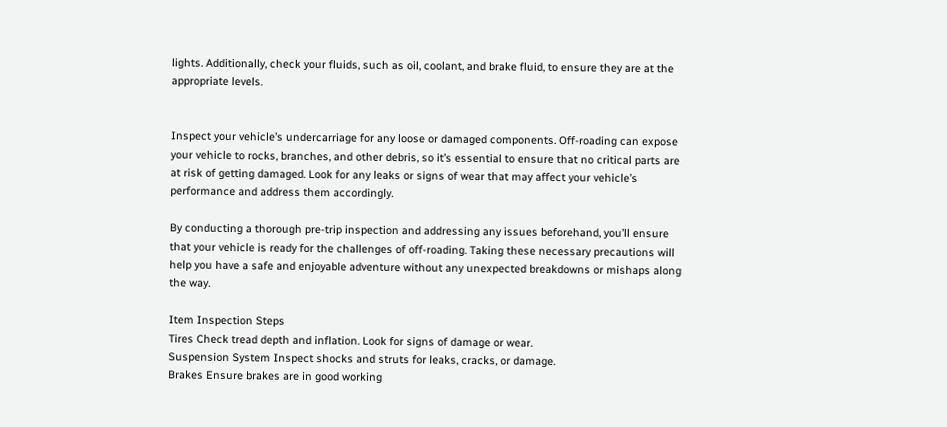lights. Additionally, check your fluids, such as oil, coolant, and brake fluid, to ensure they are at the appropriate levels.


Inspect your vehicle’s undercarriage for any loose or damaged components. Off-roading can expose your vehicle to rocks, branches, and other debris, so it’s essential to ensure that no critical parts are at risk of getting damaged. Look for any leaks or signs of wear that may affect your vehicle’s performance and address them accordingly.

By conducting a thorough pre-trip inspection and addressing any issues beforehand, you’ll ensure that your vehicle is ready for the challenges of off-roading. Taking these necessary precautions will help you have a safe and enjoyable adventure without any unexpected breakdowns or mishaps along the way.

Item Inspection Steps
Tires Check tread depth and inflation. Look for signs of damage or wear.
Suspension System Inspect shocks and struts for leaks, cracks, or damage.
Brakes Ensure brakes are in good working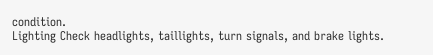condition.
Lighting Check headlights, taillights, turn signals, and brake lights.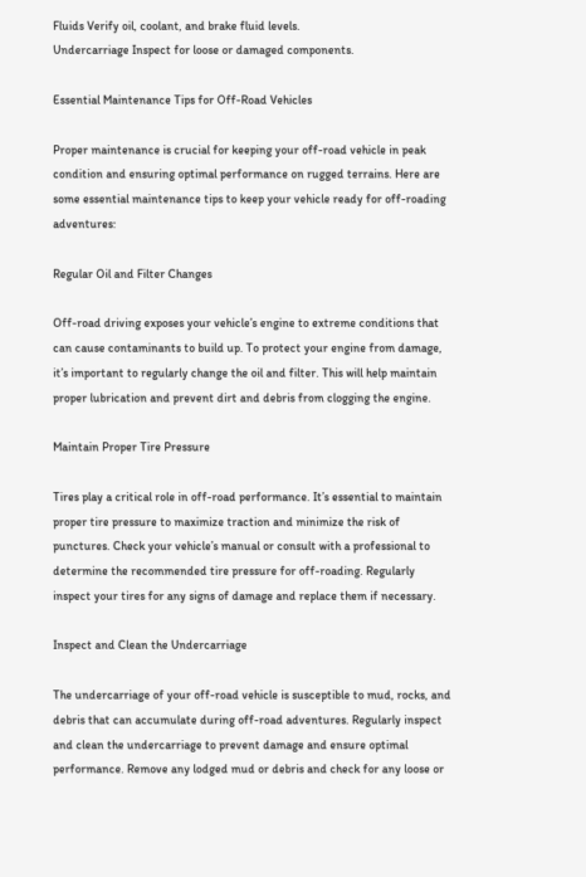Fluids Verify oil, coolant, and brake fluid levels.
Undercarriage Inspect for loose or damaged components.

Essential Maintenance Tips for Off-Road Vehicles

Proper maintenance is crucial for keeping your off-road vehicle in peak condition and ensuring optimal performance on rugged terrains. Here are some essential maintenance tips to keep your vehicle ready for off-roading adventures:

Regular Oil and Filter Changes

Off-road driving exposes your vehicle’s engine to extreme conditions that can cause contaminants to build up. To protect your engine from damage, it’s important to regularly change the oil and filter. This will help maintain proper lubrication and prevent dirt and debris from clogging the engine.

Maintain Proper Tire Pressure

Tires play a critical role in off-road performance. It’s essential to maintain proper tire pressure to maximize traction and minimize the risk of punctures. Check your vehicle’s manual or consult with a professional to determine the recommended tire pressure for off-roading. Regularly inspect your tires for any signs of damage and replace them if necessary.

Inspect and Clean the Undercarriage

The undercarriage of your off-road vehicle is susceptible to mud, rocks, and debris that can accumulate during off-road adventures. Regularly inspect and clean the undercarriage to prevent damage and ensure optimal performance. Remove any lodged mud or debris and check for any loose or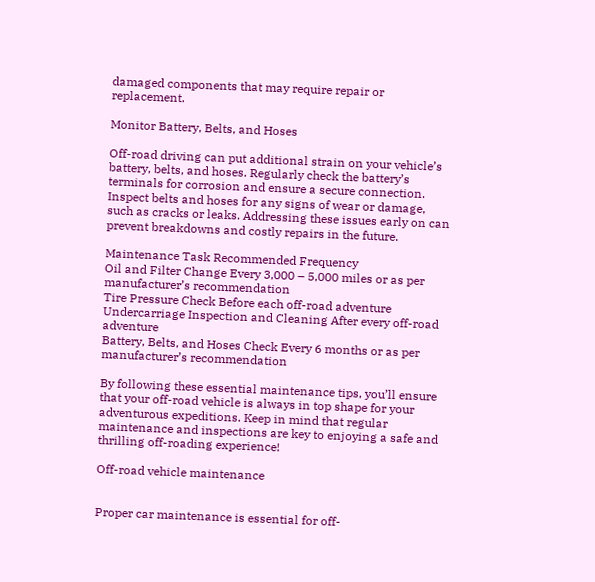damaged components that may require repair or replacement.

Monitor Battery, Belts, and Hoses

Off-road driving can put additional strain on your vehicle’s battery, belts, and hoses. Regularly check the battery’s terminals for corrosion and ensure a secure connection. Inspect belts and hoses for any signs of wear or damage, such as cracks or leaks. Addressing these issues early on can prevent breakdowns and costly repairs in the future.

Maintenance Task Recommended Frequency
Oil and Filter Change Every 3,000 – 5,000 miles or as per manufacturer’s recommendation
Tire Pressure Check Before each off-road adventure
Undercarriage Inspection and Cleaning After every off-road adventure
Battery, Belts, and Hoses Check Every 6 months or as per manufacturer’s recommendation

By following these essential maintenance tips, you’ll ensure that your off-road vehicle is always in top shape for your adventurous expeditions. Keep in mind that regular maintenance and inspections are key to enjoying a safe and thrilling off-roading experience!

Off-road vehicle maintenance


Proper car maintenance is essential for off-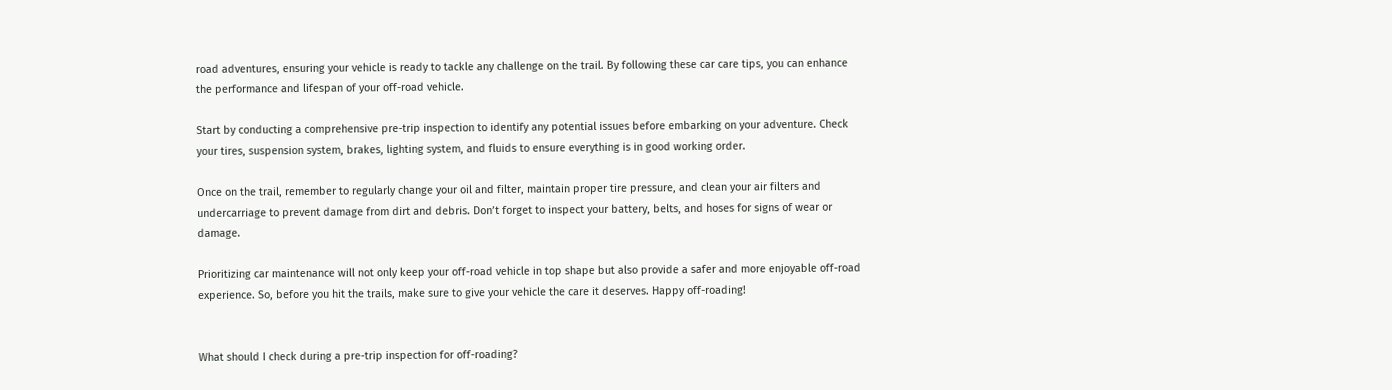road adventures, ensuring your vehicle is ready to tackle any challenge on the trail. By following these car care tips, you can enhance the performance and lifespan of your off-road vehicle.

Start by conducting a comprehensive pre-trip inspection to identify any potential issues before embarking on your adventure. Check your tires, suspension system, brakes, lighting system, and fluids to ensure everything is in good working order.

Once on the trail, remember to regularly change your oil and filter, maintain proper tire pressure, and clean your air filters and undercarriage to prevent damage from dirt and debris. Don’t forget to inspect your battery, belts, and hoses for signs of wear or damage.

Prioritizing car maintenance will not only keep your off-road vehicle in top shape but also provide a safer and more enjoyable off-road experience. So, before you hit the trails, make sure to give your vehicle the care it deserves. Happy off-roading!


What should I check during a pre-trip inspection for off-roading?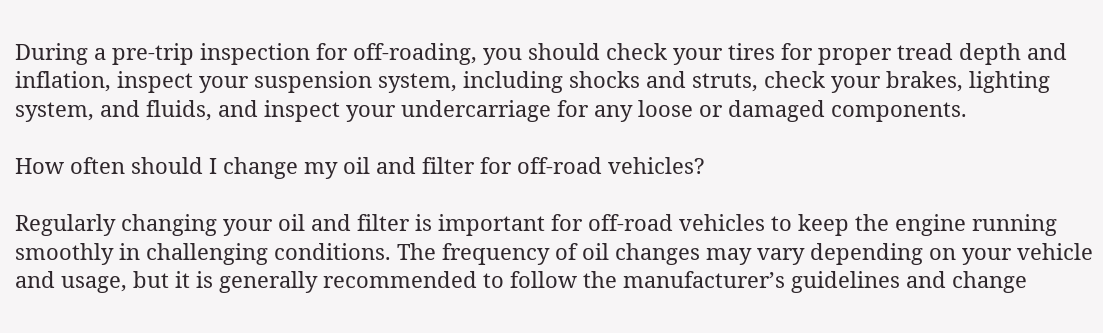During a pre-trip inspection for off-roading, you should check your tires for proper tread depth and inflation, inspect your suspension system, including shocks and struts, check your brakes, lighting system, and fluids, and inspect your undercarriage for any loose or damaged components.

How often should I change my oil and filter for off-road vehicles?

Regularly changing your oil and filter is important for off-road vehicles to keep the engine running smoothly in challenging conditions. The frequency of oil changes may vary depending on your vehicle and usage, but it is generally recommended to follow the manufacturer’s guidelines and change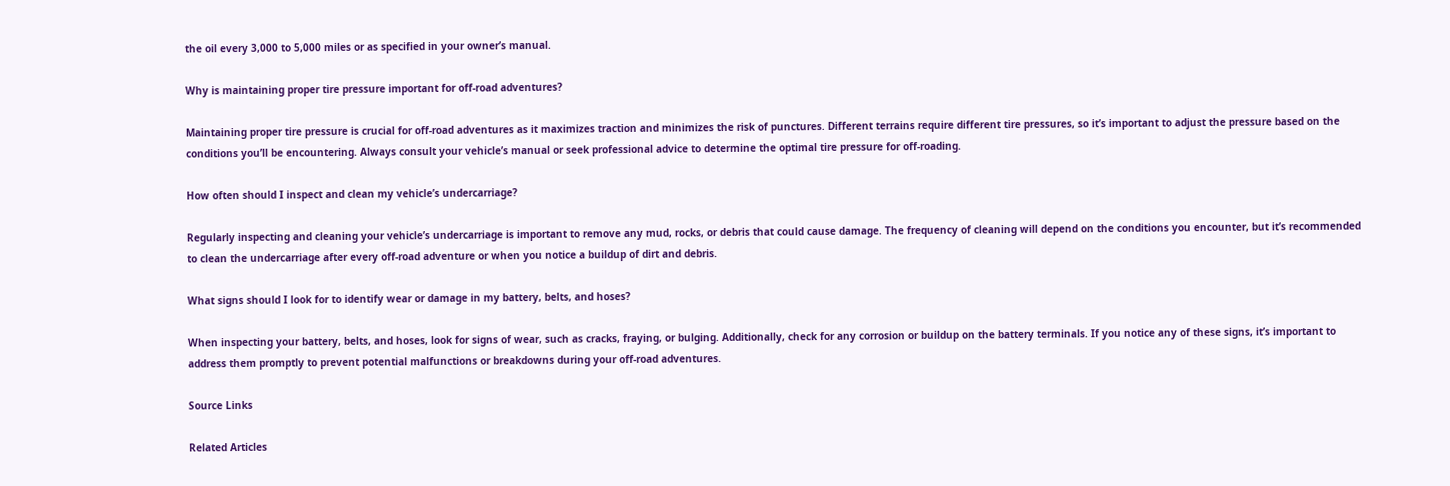the oil every 3,000 to 5,000 miles or as specified in your owner’s manual.

Why is maintaining proper tire pressure important for off-road adventures?

Maintaining proper tire pressure is crucial for off-road adventures as it maximizes traction and minimizes the risk of punctures. Different terrains require different tire pressures, so it’s important to adjust the pressure based on the conditions you’ll be encountering. Always consult your vehicle’s manual or seek professional advice to determine the optimal tire pressure for off-roading.

How often should I inspect and clean my vehicle’s undercarriage?

Regularly inspecting and cleaning your vehicle’s undercarriage is important to remove any mud, rocks, or debris that could cause damage. The frequency of cleaning will depend on the conditions you encounter, but it’s recommended to clean the undercarriage after every off-road adventure or when you notice a buildup of dirt and debris.

What signs should I look for to identify wear or damage in my battery, belts, and hoses?

When inspecting your battery, belts, and hoses, look for signs of wear, such as cracks, fraying, or bulging. Additionally, check for any corrosion or buildup on the battery terminals. If you notice any of these signs, it’s important to address them promptly to prevent potential malfunctions or breakdowns during your off-road adventures.

Source Links

Related Articles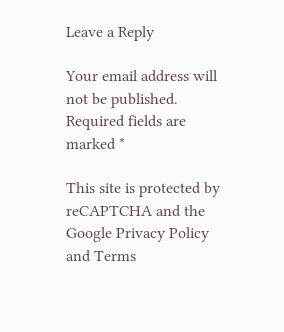Leave a Reply

Your email address will not be published. Required fields are marked *

This site is protected by reCAPTCHA and the Google Privacy Policy and Terms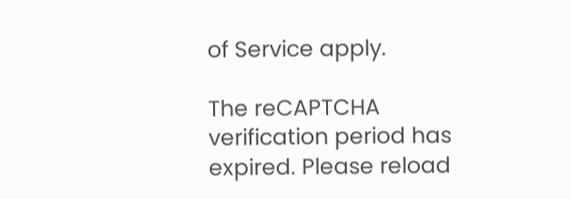of Service apply.

The reCAPTCHA verification period has expired. Please reload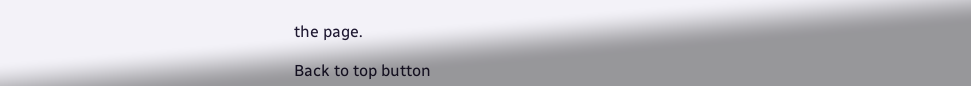the page.

Back to top button